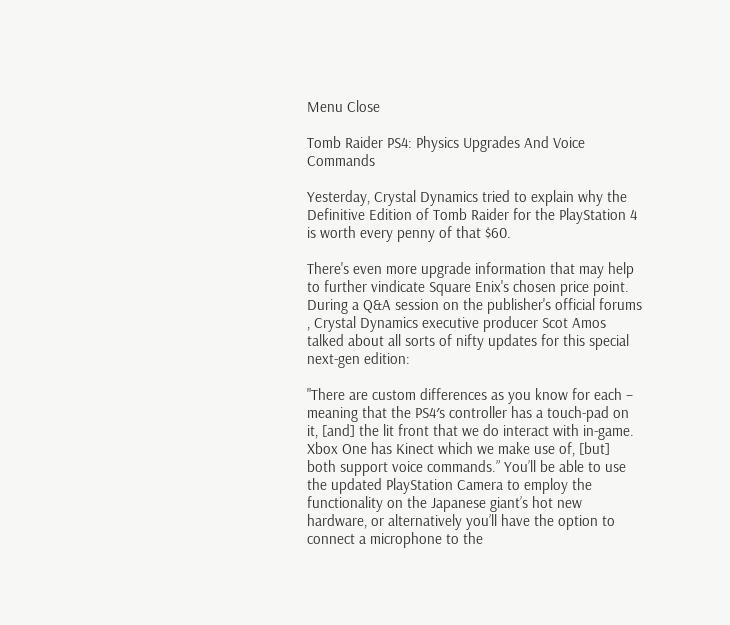Menu Close

Tomb Raider PS4: Physics Upgrades And Voice Commands

Yesterday, Crystal Dynamics tried to explain why the Definitive Edition of Tomb Raider for the PlayStation 4 is worth every penny of that $60.

There's even more upgrade information that may help to further vindicate Square Enix's chosen price point. During a Q&A session on the publisher's official forums , Crystal Dynamics executive producer Scot Amos talked about all sorts of nifty updates for this special next-gen edition:

"There are custom differences as you know for each – meaning that the PS4′s controller has a touch-pad on it, [and] the lit front that we do interact with in-game. Xbox One has Kinect which we make use of, [but] both support voice commands.” You’ll be able to use the updated PlayStation Camera to employ the functionality on the Japanese giant’s hot new hardware, or alternatively you’ll have the option to connect a microphone to the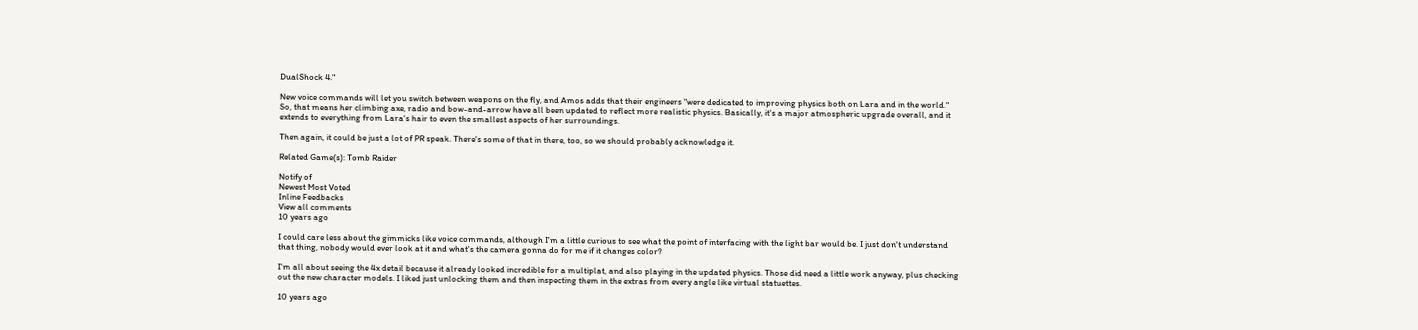DualShock 4."

New voice commands will let you switch between weapons on the fly, and Amos adds that their engineers "were dedicated to improving physics both on Lara and in the world." So, that means her climbing axe, radio and bow-and-arrow have all been updated to reflect more realistic physics. Basically, it's a major atmospheric upgrade overall, and it extends to everything from Lara's hair to even the smallest aspects of her surroundings.

Then again, it could be just a lot of PR speak. There's some of that in there, too, so we should probably acknowledge it.

Related Game(s): Tomb Raider

Notify of
Newest Most Voted
Inline Feedbacks
View all comments
10 years ago

I could care less about the gimmicks like voice commands, although I'm a little curious to see what the point of interfacing with the light bar would be. I just don't understand that thing, nobody would ever look at it and what's the camera gonna do for me if it changes color?

I'm all about seeing the 4x detail because it already looked incredible for a multiplat, and also playing in the updated physics. Those did need a little work anyway, plus checking out the new character models. I liked just unlocking them and then inspecting them in the extras from every angle like virtual statuettes.

10 years ago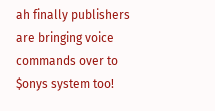ah finally publishers are bringing voice commands over to $onys system too!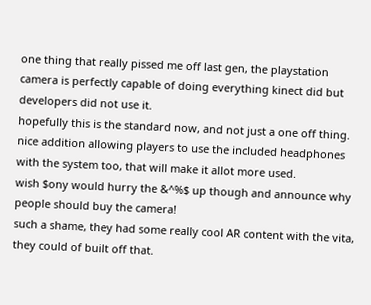one thing that really pissed me off last gen, the playstation camera is perfectly capable of doing everything kinect did but developers did not use it.
hopefully this is the standard now, and not just a one off thing.
nice addition allowing players to use the included headphones with the system too, that will make it allot more used.
wish $ony would hurry the &^%$ up though and announce why people should buy the camera!
such a shame, they had some really cool AR content with the vita, they could of built off that.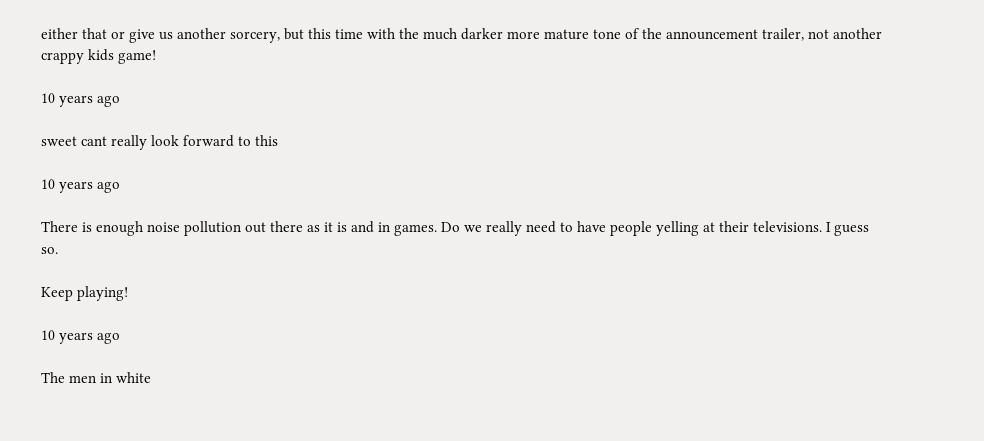either that or give us another sorcery, but this time with the much darker more mature tone of the announcement trailer, not another crappy kids game!

10 years ago

sweet cant really look forward to this

10 years ago

There is enough noise pollution out there as it is and in games. Do we really need to have people yelling at their televisions. I guess so.

Keep playing!

10 years ago

The men in white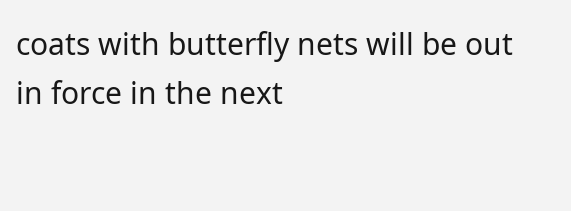coats with butterfly nets will be out in force in the next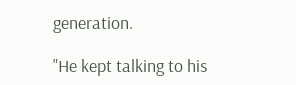generation.

"He kept talking to his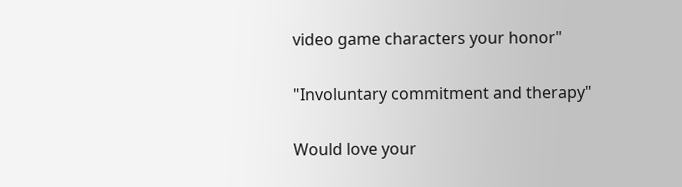video game characters your honor"

"Involuntary commitment and therapy"

Would love your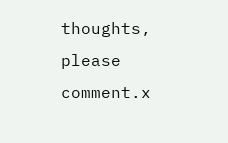thoughts, please comment.x